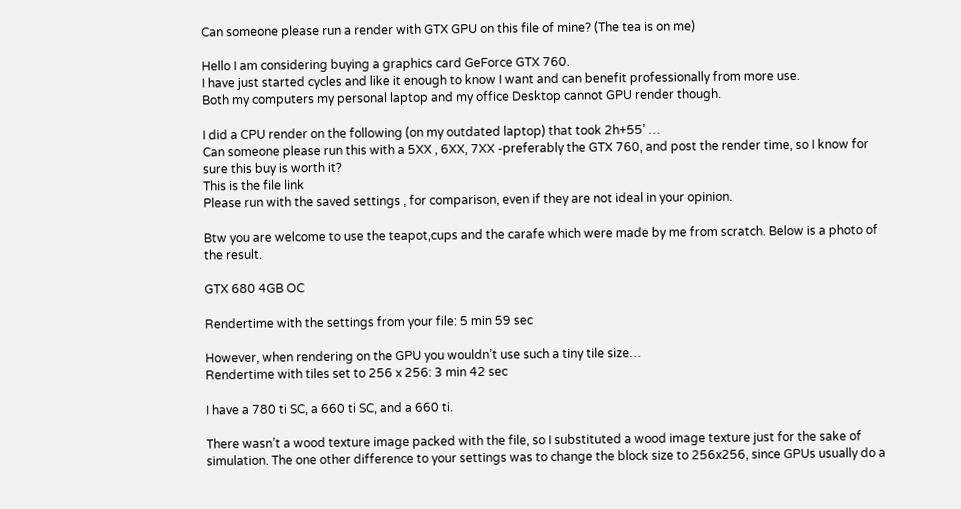Can someone please run a render with GTX GPU on this file of mine? (The tea is on me)

Hello I am considering buying a graphics card GeForce GTX 760.
I have just started cycles and like it enough to know I want and can benefit professionally from more use.
Both my computers my personal laptop and my office Desktop cannot GPU render though.

I did a CPU render on the following (on my outdated laptop) that took 2h+55’ …
Can someone please run this with a 5XX , 6XX, 7XX -preferably the GTX 760, and post the render time, so I know for sure this buy is worth it?
This is the file link
Please run with the saved settings , for comparison, even if they are not ideal in your opinion.

Btw you are welcome to use the teapot,cups and the carafe which were made by me from scratch. Below is a photo of the result.

GTX 680 4GB OC

Rendertime with the settings from your file: 5 min 59 sec

However, when rendering on the GPU you wouldn’t use such a tiny tile size…
Rendertime with tiles set to 256 x 256: 3 min 42 sec

I have a 780 ti SC, a 660 ti SC, and a 660 ti.

There wasn’t a wood texture image packed with the file, so I substituted a wood image texture just for the sake of simulation. The one other difference to your settings was to change the block size to 256x256, since GPUs usually do a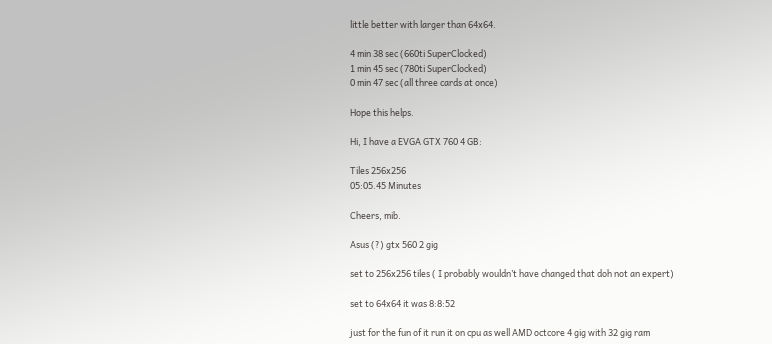little better with larger than 64x64.

4 min 38 sec (660ti SuperClocked)
1 min 45 sec (780ti SuperClocked)
0 min 47 sec (all three cards at once)

Hope this helps.

Hi, I have a EVGA GTX 760 4 GB:

Tiles 256x256
05:05.45 Minutes

Cheers, mib.

Asus (?) gtx 560 2 gig

set to 256x256 tiles ( I probably wouldn’t have changed that doh not an expert)

set to 64x64 it was 8:8:52

just for the fun of it run it on cpu as well AMD octcore 4 gig with 32 gig ram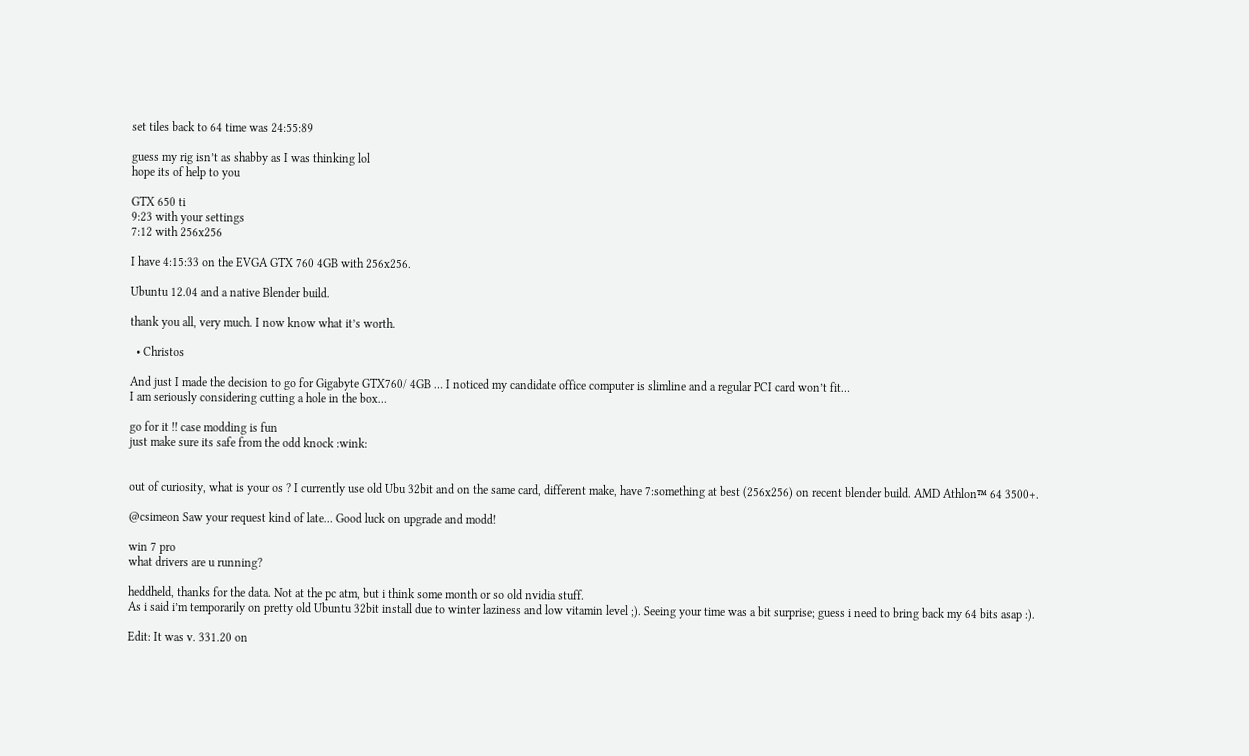set tiles back to 64 time was 24:55:89

guess my rig isn’t as shabby as I was thinking lol
hope its of help to you

GTX 650 ti
9:23 with your settings
7:12 with 256x256

I have 4:15:33 on the EVGA GTX 760 4GB with 256x256.

Ubuntu 12.04 and a native Blender build.

thank you all, very much. I now know what it’s worth.

  • Christos

And just I made the decision to go for Gigabyte GTX760/ 4GB … I noticed my candidate office computer is slimline and a regular PCI card won’t fit…
I am seriously considering cutting a hole in the box…

go for it !! case modding is fun
just make sure its safe from the odd knock :wink:


out of curiosity, what is your os ? I currently use old Ubu 32bit and on the same card, different make, have 7:something at best (256x256) on recent blender build. AMD Athlon™ 64 3500+.

@csimeon Saw your request kind of late… Good luck on upgrade and modd!

win 7 pro
what drivers are u running?

heddheld, thanks for the data. Not at the pc atm, but i think some month or so old nvidia stuff.
As i said i’m temporarily on pretty old Ubuntu 32bit install due to winter laziness and low vitamin level ;). Seeing your time was a bit surprise; guess i need to bring back my 64 bits asap :).

Edit: It was v. 331.20 on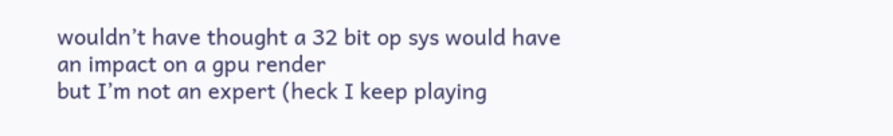wouldn’t have thought a 32 bit op sys would have an impact on a gpu render
but I’m not an expert (heck I keep playing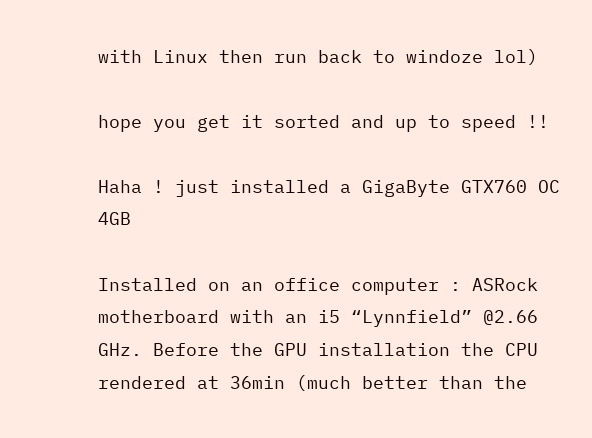with Linux then run back to windoze lol)

hope you get it sorted and up to speed !!

Haha ! just installed a GigaByte GTX760 OC 4GB

Installed on an office computer : ASRock motherboard with an i5 “Lynnfield” @2.66 GHz. Before the GPU installation the CPU rendered at 36min (much better than the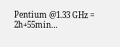Pentium @1.33 GHz = 2h+55min…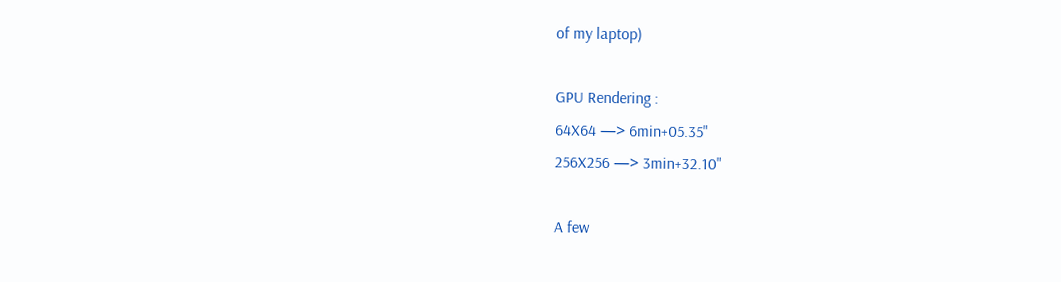of my laptop)

GPU Rendering :
64X64 —> 6min+05.35"
256X256 —> 3min+32.10"

A few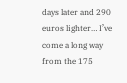days later and 290 euros lighter… I’ve come a long way from the 175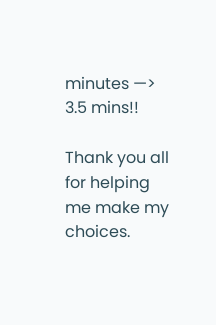minutes —> 3.5 mins!!

Thank you all for helping me make my choices.